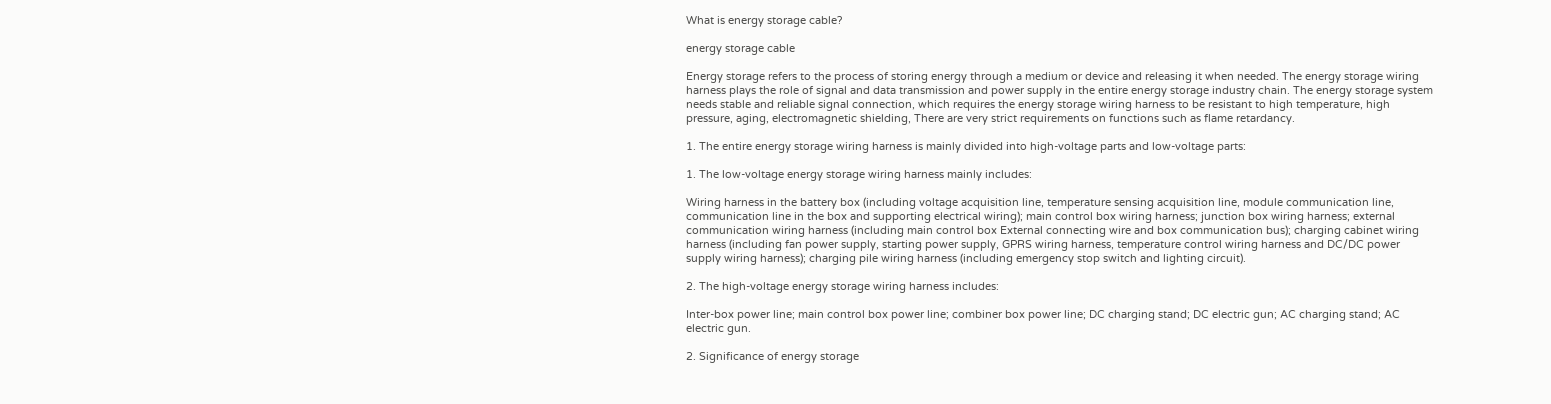What is energy storage cable?

energy storage cable

Energy storage refers to the process of storing energy through a medium or device and releasing it when needed. The energy storage wiring harness plays the role of signal and data transmission and power supply in the entire energy storage industry chain. The energy storage system needs stable and reliable signal connection, which requires the energy storage wiring harness to be resistant to high temperature, high pressure, aging, electromagnetic shielding, There are very strict requirements on functions such as flame retardancy.

1. The entire energy storage wiring harness is mainly divided into high-voltage parts and low-voltage parts:

1. The low-voltage energy storage wiring harness mainly includes:

Wiring harness in the battery box (including voltage acquisition line, temperature sensing acquisition line, module communication line, communication line in the box and supporting electrical wiring); main control box wiring harness; junction box wiring harness; external communication wiring harness (including main control box External connecting wire and box communication bus); charging cabinet wiring harness (including fan power supply, starting power supply, GPRS wiring harness, temperature control wiring harness and DC/DC power supply wiring harness); charging pile wiring harness (including emergency stop switch and lighting circuit).

2. The high-voltage energy storage wiring harness includes:

Inter-box power line; main control box power line; combiner box power line; DC charging stand; DC electric gun; AC charging stand; AC electric gun.

2. Significance of energy storage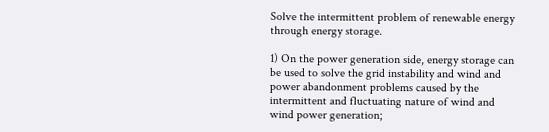Solve the intermittent problem of renewable energy through energy storage.

1) On the power generation side, energy storage can be used to solve the grid instability and wind and power abandonment problems caused by the intermittent and fluctuating nature of wind and wind power generation;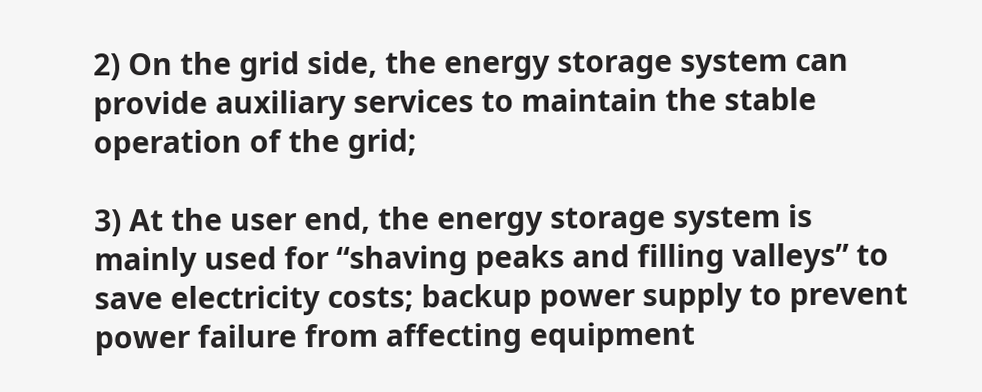2) On the grid side, the energy storage system can provide auxiliary services to maintain the stable operation of the grid;

3) At the user end, the energy storage system is mainly used for “shaving peaks and filling valleys” to save electricity costs; backup power supply to prevent power failure from affecting equipment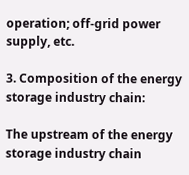operation; off-grid power supply, etc.

3. Composition of the energy storage industry chain:

The upstream of the energy storage industry chain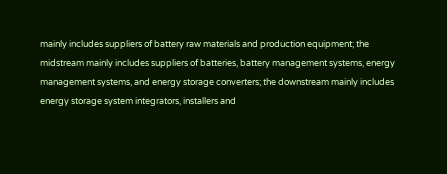mainly includes suppliers of battery raw materials and production equipment; the midstream mainly includes suppliers of batteries, battery management systems, energy management systems, and energy storage converters; the downstream mainly includes energy storage system integrators, installers and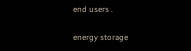end users .

energy storage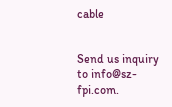cable


Send us inquiry to info@sz-fpi.com.